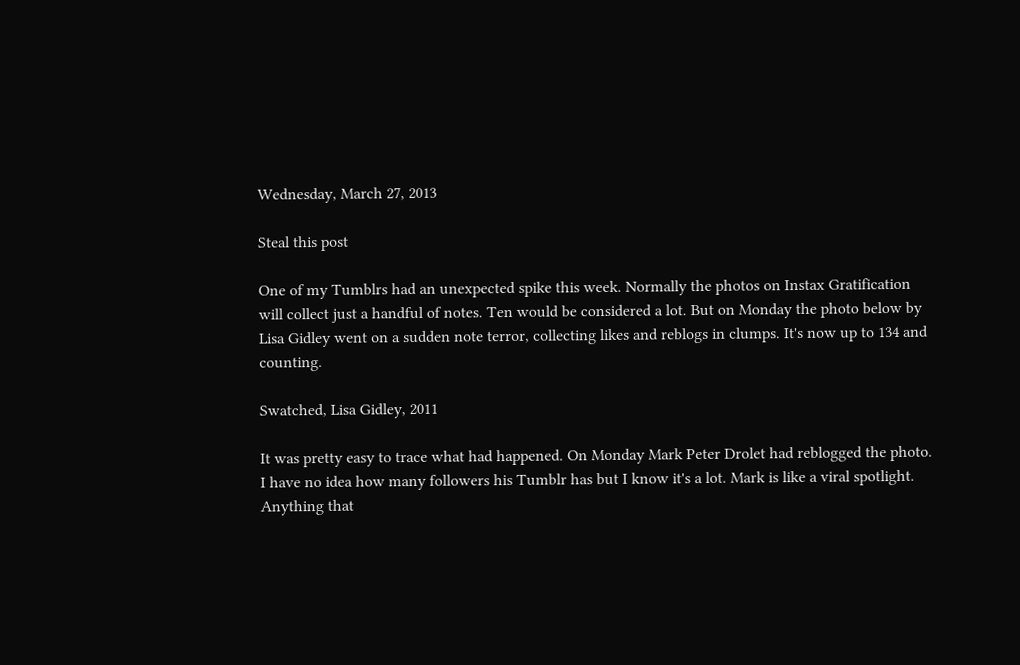Wednesday, March 27, 2013

Steal this post

One of my Tumblrs had an unexpected spike this week. Normally the photos on Instax Gratification will collect just a handful of notes. Ten would be considered a lot. But on Monday the photo below by Lisa Gidley went on a sudden note terror, collecting likes and reblogs in clumps. It's now up to 134 and counting.

Swatched, Lisa Gidley, 2011

It was pretty easy to trace what had happened. On Monday Mark Peter Drolet had reblogged the photo. I have no idea how many followers his Tumblr has but I know it's a lot. Mark is like a viral spotlight. Anything that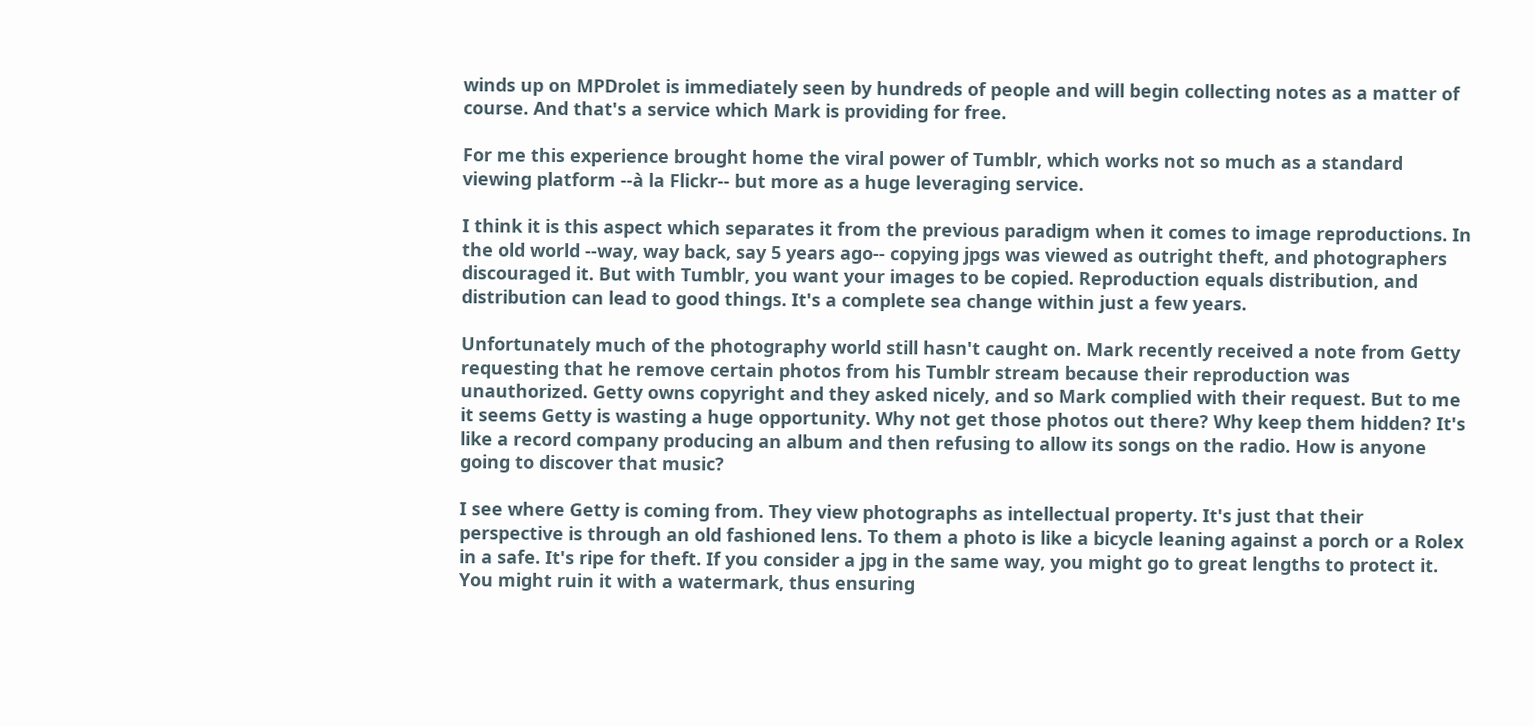winds up on MPDrolet is immediately seen by hundreds of people and will begin collecting notes as a matter of course. And that's a service which Mark is providing for free.

For me this experience brought home the viral power of Tumblr, which works not so much as a standard viewing platform --à la Flickr-- but more as a huge leveraging service.

I think it is this aspect which separates it from the previous paradigm when it comes to image reproductions. In the old world --way, way back, say 5 years ago-- copying jpgs was viewed as outright theft, and photographers discouraged it. But with Tumblr, you want your images to be copied. Reproduction equals distribution, and distribution can lead to good things. It's a complete sea change within just a few years.

Unfortunately much of the photography world still hasn't caught on. Mark recently received a note from Getty requesting that he remove certain photos from his Tumblr stream because their reproduction was unauthorized. Getty owns copyright and they asked nicely, and so Mark complied with their request. But to me it seems Getty is wasting a huge opportunity. Why not get those photos out there? Why keep them hidden? It's like a record company producing an album and then refusing to allow its songs on the radio. How is anyone going to discover that music?

I see where Getty is coming from. They view photographs as intellectual property. It's just that their perspective is through an old fashioned lens. To them a photo is like a bicycle leaning against a porch or a Rolex in a safe. It's ripe for theft. If you consider a jpg in the same way, you might go to great lengths to protect it. You might ruin it with a watermark, thus ensuring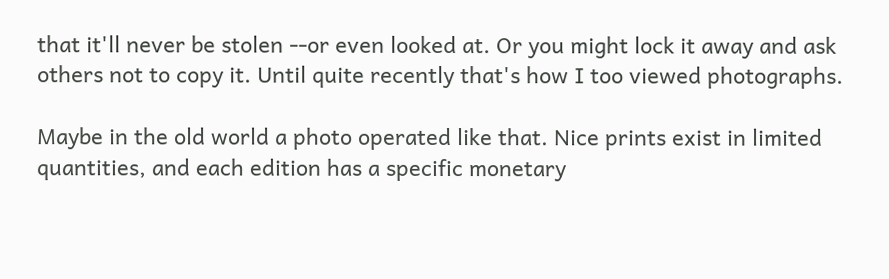that it'll never be stolen --or even looked at. Or you might lock it away and ask others not to copy it. Until quite recently that's how I too viewed photographs.

Maybe in the old world a photo operated like that. Nice prints exist in limited quantities, and each edition has a specific monetary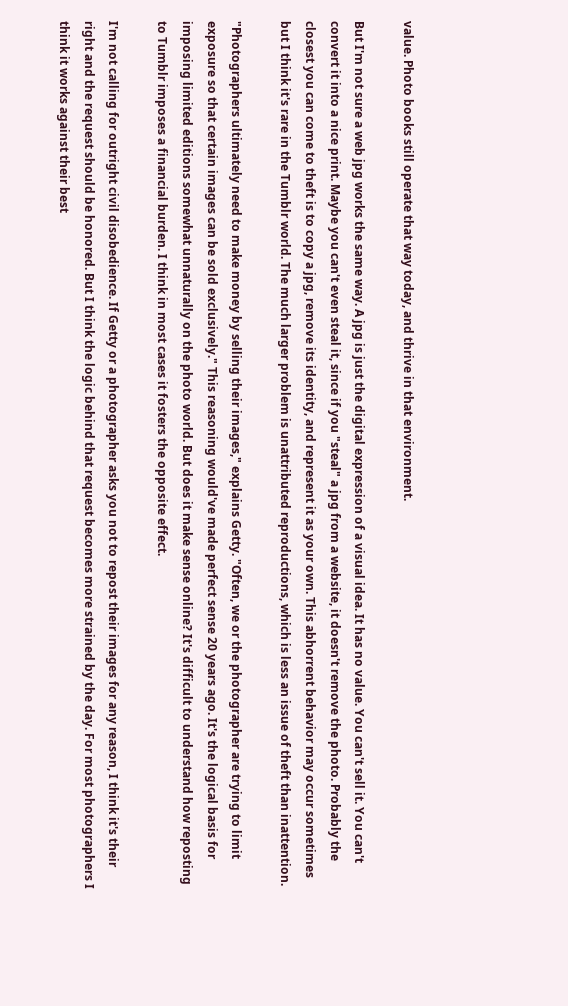value. Photo books still operate that way today, and thrive in that environment.

But I'm not sure a web jpg works the same way. A jpg is just the digital expression of a visual idea. It has no value. You can't sell it. You can't convert it into a nice print. Maybe you can't even steal it, since if you "steal" a jpg from a website, it doesn't remove the photo. Probably the closest you can come to theft is to copy a jpg, remove its identity, and represent it as your own. This abhorrent behavior may occur sometimes but I think it's rare in the Tumblr world. The much larger problem is unattributed reproductions, which is less an issue of theft than inattention.

"Photographers ultimately need to make money by selling their images," explains Getty. "Often, we or the photographer are trying to limit exposure so that certain images can be sold exclusively." This reasoning would've made perfect sense 20 years ago. It's the logical basis for imposing limited editions somewhat unnaturally on the photo world. But does it make sense online? It's difficult to understand how reposting to Tumblr imposes a financial burden. I think in most cases it fosters the opposite effect.

I'm not calling for outright civil disobedience. If Getty or a photographer asks you not to repost their images for any reason, I think it's their right and the request should be honored. But I think the logic behind that request becomes more strained by the day. For most photographers I think it works against their best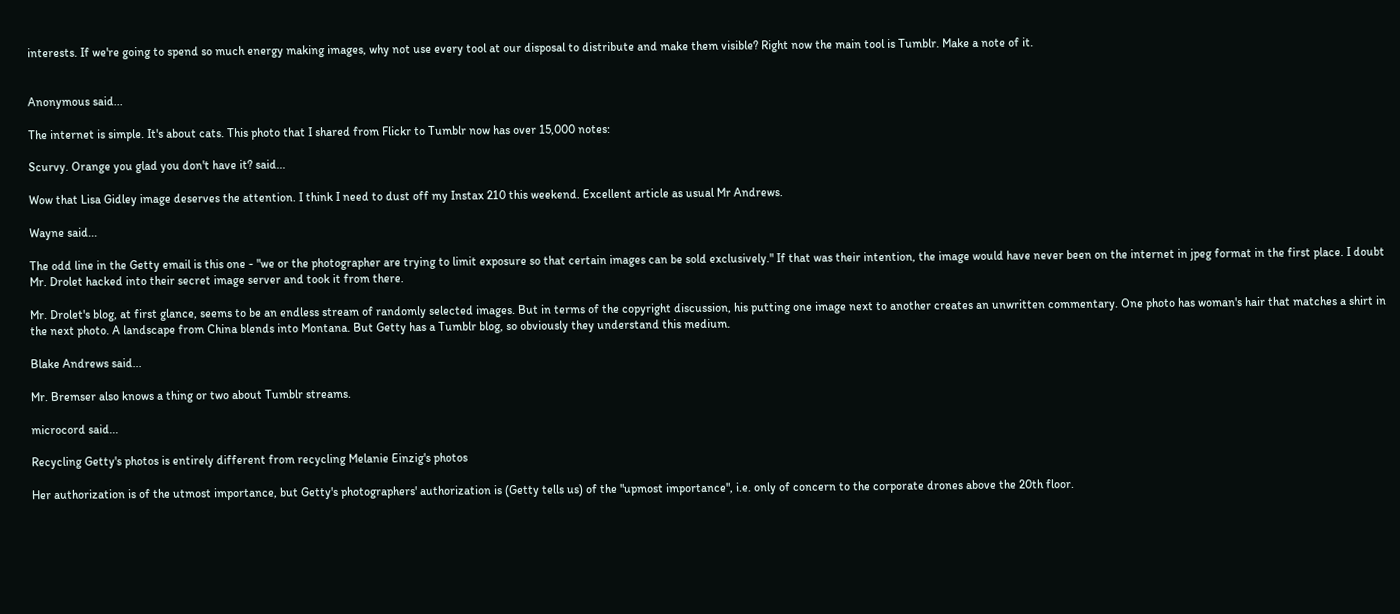interests. If we're going to spend so much energy making images, why not use every tool at our disposal to distribute and make them visible? Right now the main tool is Tumblr. Make a note of it.


Anonymous said...

The internet is simple. It's about cats. This photo that I shared from Flickr to Tumblr now has over 15,000 notes:

Scurvy. Orange you glad you don't have it? said...

Wow that Lisa Gidley image deserves the attention. I think I need to dust off my Instax 210 this weekend. Excellent article as usual Mr Andrews.

Wayne said...

The odd line in the Getty email is this one - "we or the photographer are trying to limit exposure so that certain images can be sold exclusively." If that was their intention, the image would have never been on the internet in jpeg format in the first place. I doubt Mr. Drolet hacked into their secret image server and took it from there.

Mr. Drolet's blog, at first glance, seems to be an endless stream of randomly selected images. But in terms of the copyright discussion, his putting one image next to another creates an unwritten commentary. One photo has woman's hair that matches a shirt in the next photo. A landscape from China blends into Montana. But Getty has a Tumblr blog, so obviously they understand this medium.

Blake Andrews said...

Mr. Bremser also knows a thing or two about Tumblr streams.

microcord said...

Recycling Getty's photos is entirely different from recycling Melanie Einzig's photos

Her authorization is of the utmost importance, but Getty's photographers' authorization is (Getty tells us) of the "upmost importance", i.e. only of concern to the corporate drones above the 20th floor.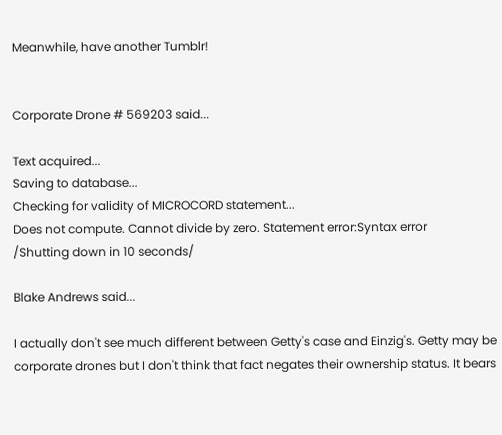Meanwhile, have another Tumblr!


Corporate Drone # 569203 said...

Text acquired...
Saving to database...
Checking for validity of MICROCORD statement...
Does not compute. Cannot divide by zero. Statement error:Syntax error
/Shutting down in 10 seconds/

Blake Andrews said...

I actually don't see much different between Getty's case and Einzig's. Getty may be corporate drones but I don't think that fact negates their ownership status. It bears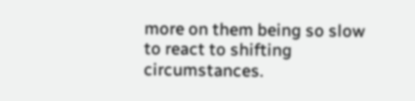more on them being so slow to react to shifting circumstances.